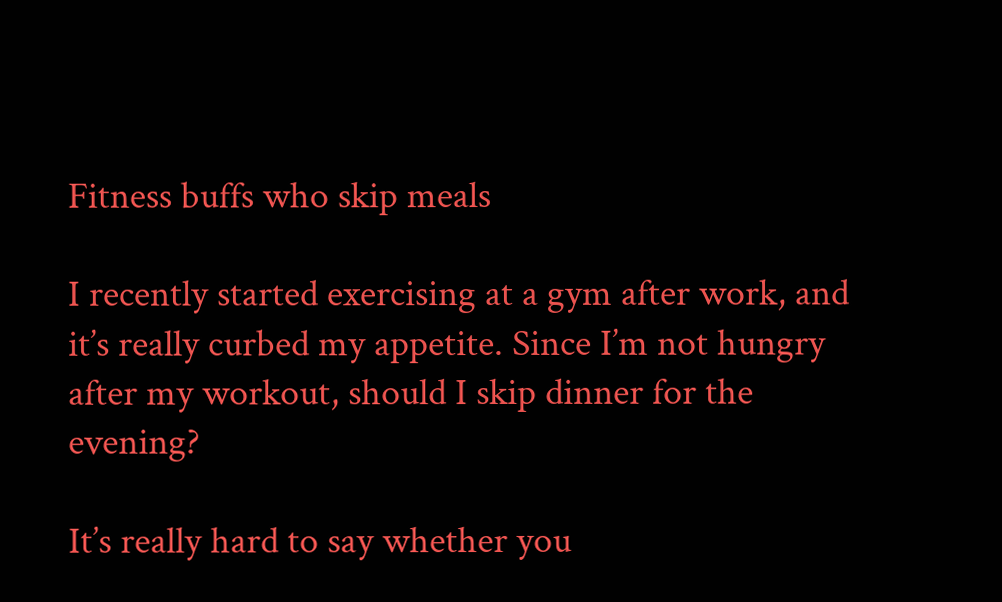Fitness buffs who skip meals

I recently started exercising at a gym after work, and it’s really curbed my appetite. Since I’m not hungry after my workout, should I skip dinner for the evening?

It’s really hard to say whether you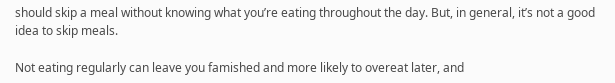should skip a meal without knowing what you’re eating throughout the day. But, in general, it’s not a good idea to skip meals.

Not eating regularly can leave you famished and more likely to overeat later, and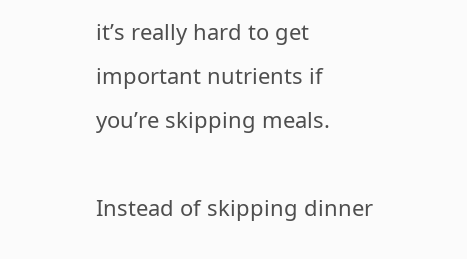it’s really hard to get important nutrients if you’re skipping meals.

Instead of skipping dinner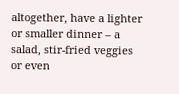altogether, have a lighter or smaller dinner – a salad, stir-fried veggies or even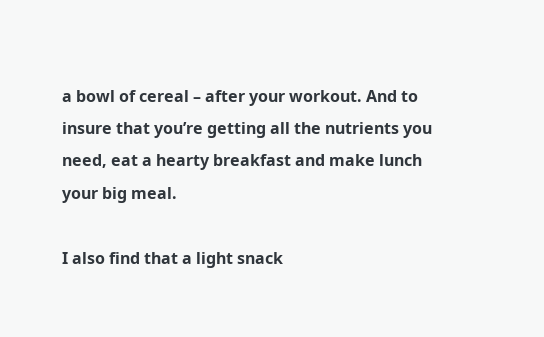a bowl of cereal – after your workout. And to insure that you’re getting all the nutrients you need, eat a hearty breakfast and make lunch your big meal.

I also find that a light snack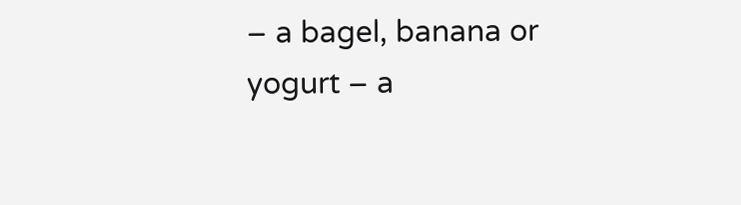– a bagel, banana or yogurt – a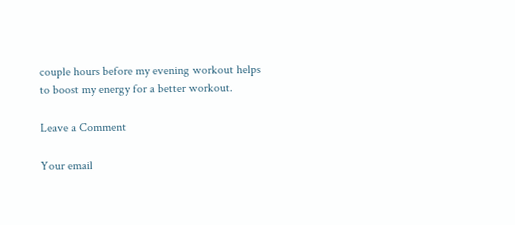couple hours before my evening workout helps to boost my energy for a better workout.

Leave a Comment

Your email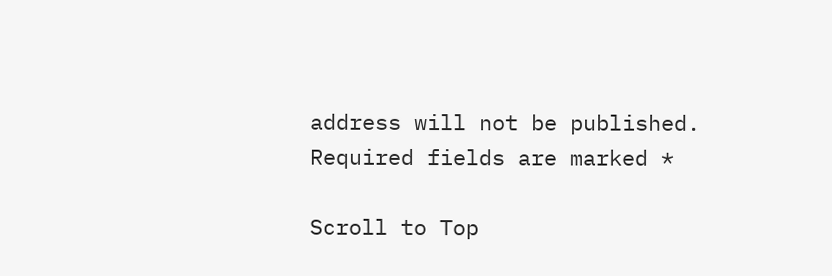address will not be published. Required fields are marked *

Scroll to Top